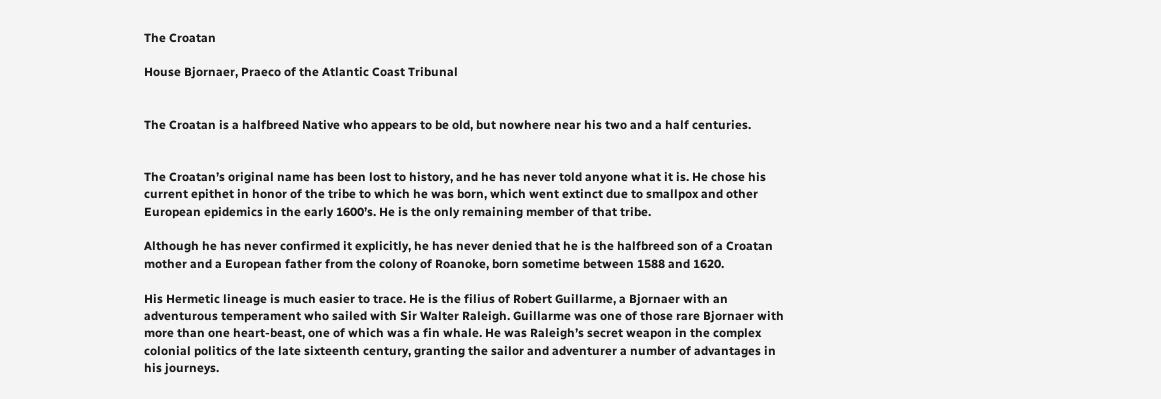The Croatan

House Bjornaer, Praeco of the Atlantic Coast Tribunal


The Croatan is a halfbreed Native who appears to be old, but nowhere near his two and a half centuries.


The Croatan’s original name has been lost to history, and he has never told anyone what it is. He chose his current epithet in honor of the tribe to which he was born, which went extinct due to smallpox and other European epidemics in the early 1600’s. He is the only remaining member of that tribe.

Although he has never confirmed it explicitly, he has never denied that he is the halfbreed son of a Croatan mother and a European father from the colony of Roanoke, born sometime between 1588 and 1620.

His Hermetic lineage is much easier to trace. He is the filius of Robert Guillarme, a Bjornaer with an adventurous temperament who sailed with Sir Walter Raleigh. Guillarme was one of those rare Bjornaer with more than one heart-beast, one of which was a fin whale. He was Raleigh’s secret weapon in the complex colonial politics of the late sixteenth century, granting the sailor and adventurer a number of advantages in his journeys.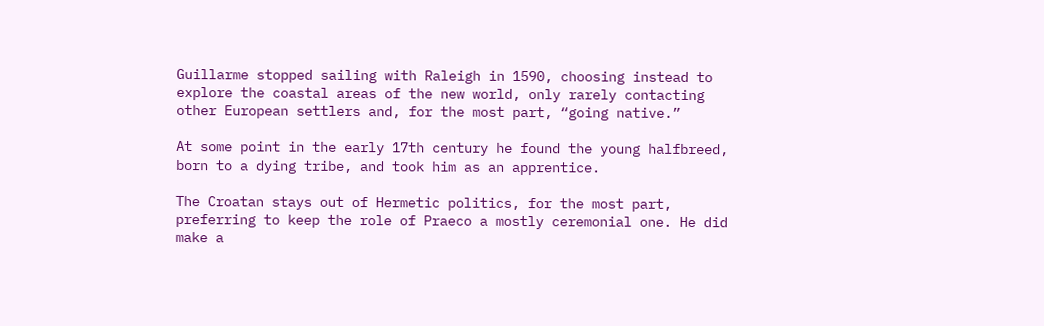Guillarme stopped sailing with Raleigh in 1590, choosing instead to explore the coastal areas of the new world, only rarely contacting other European settlers and, for the most part, “going native.”

At some point in the early 17th century he found the young halfbreed, born to a dying tribe, and took him as an apprentice.

The Croatan stays out of Hermetic politics, for the most part, preferring to keep the role of Praeco a mostly ceremonial one. He did make a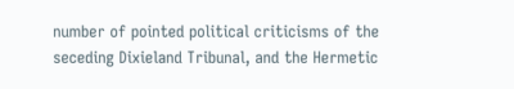number of pointed political criticisms of the seceding Dixieland Tribunal, and the Hermetic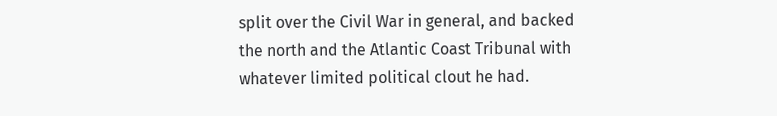split over the Civil War in general, and backed the north and the Atlantic Coast Tribunal with whatever limited political clout he had.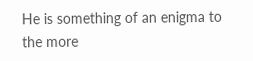He is something of an enigma to the more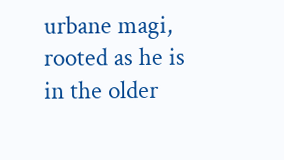urbane magi, rooted as he is in the older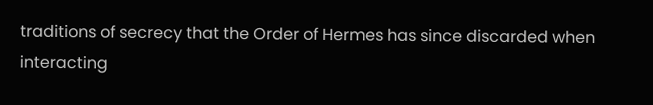traditions of secrecy that the Order of Hermes has since discarded when interacting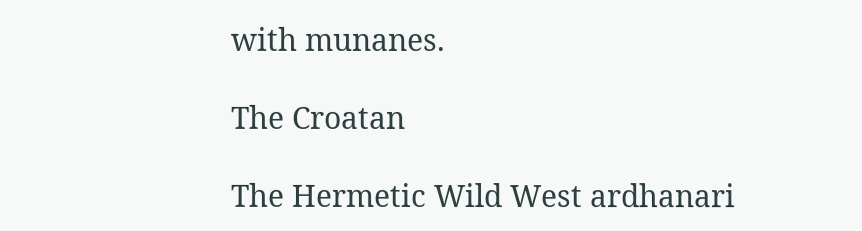with munanes.

The Croatan

The Hermetic Wild West ardhanari